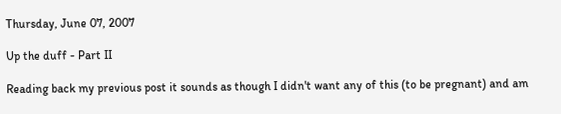Thursday, June 07, 2007

Up the duff - Part II

Reading back my previous post it sounds as though I didn't want any of this (to be pregnant) and am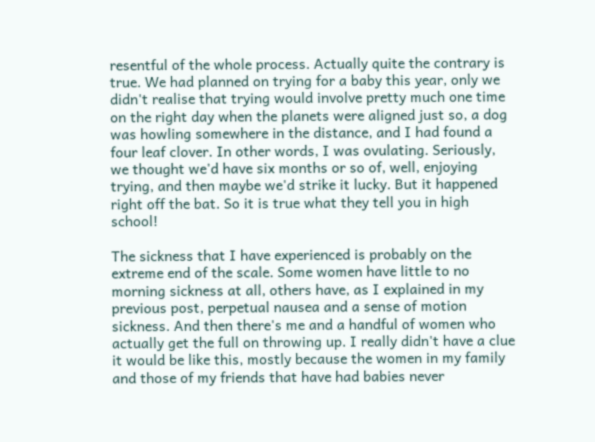resentful of the whole process. Actually quite the contrary is true. We had planned on trying for a baby this year, only we didn't realise that trying would involve pretty much one time on the right day when the planets were aligned just so, a dog was howling somewhere in the distance, and I had found a four leaf clover. In other words, I was ovulating. Seriously, we thought we'd have six months or so of, well, enjoying trying, and then maybe we'd strike it lucky. But it happened right off the bat. So it is true what they tell you in high school!

The sickness that I have experienced is probably on the extreme end of the scale. Some women have little to no morning sickness at all, others have, as I explained in my previous post, perpetual nausea and a sense of motion sickness. And then there's me and a handful of women who actually get the full on throwing up. I really didn't have a clue it would be like this, mostly because the women in my family and those of my friends that have had babies never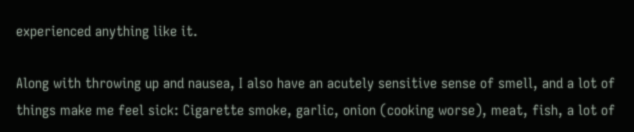experienced anything like it.

Along with throwing up and nausea, I also have an acutely sensitive sense of smell, and a lot of things make me feel sick: Cigarette smoke, garlic, onion (cooking worse), meat, fish, a lot of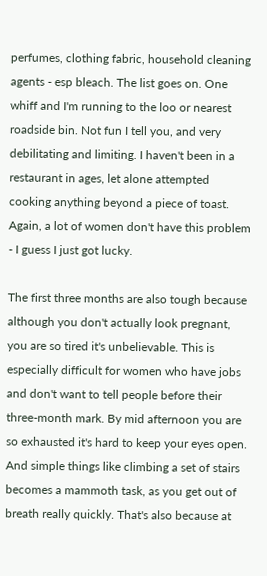perfumes, clothing fabric, household cleaning agents - esp bleach. The list goes on. One whiff and I'm running to the loo or nearest roadside bin. Not fun I tell you, and very debilitating and limiting. I haven't been in a restaurant in ages, let alone attempted cooking anything beyond a piece of toast. Again, a lot of women don't have this problem - I guess I just got lucky.

The first three months are also tough because although you don't actually look pregnant, you are so tired it's unbelievable. This is especially difficult for women who have jobs and don't want to tell people before their three-month mark. By mid afternoon you are so exhausted it's hard to keep your eyes open. And simple things like climbing a set of stairs becomes a mammoth task, as you get out of breath really quickly. That's also because at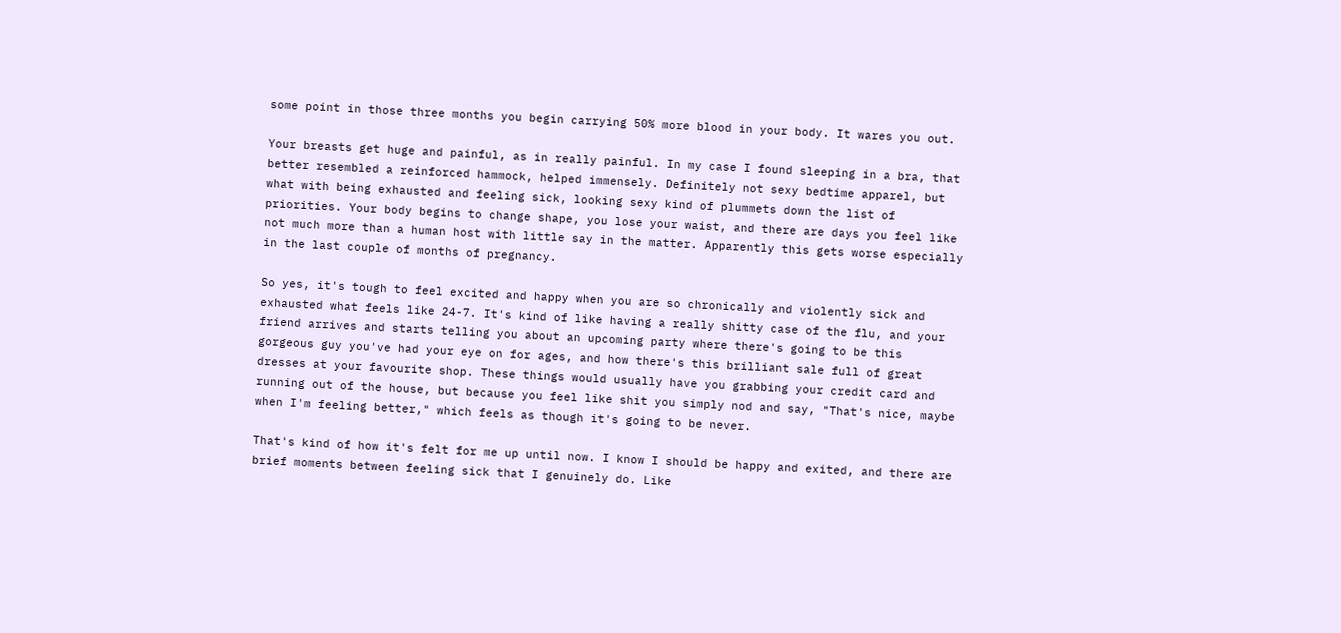some point in those three months you begin carrying 50% more blood in your body. It wares you out.

Your breasts get huge and painful, as in really painful. In my case I found sleeping in a bra, that better resembled a reinforced hammock, helped immensely. Definitely not sexy bedtime apparel, but what with being exhausted and feeling sick, looking sexy kind of plummets down the list of priorities. Your body begins to change shape, you lose your waist, and there are days you feel like not much more than a human host with little say in the matter. Apparently this gets worse especially in the last couple of months of pregnancy.

So yes, it's tough to feel excited and happy when you are so chronically and violently sick and exhausted what feels like 24-7. It's kind of like having a really shitty case of the flu, and your friend arrives and starts telling you about an upcoming party where there's going to be this gorgeous guy you've had your eye on for ages, and how there's this brilliant sale full of great dresses at your favourite shop. These things would usually have you grabbing your credit card and running out of the house, but because you feel like shit you simply nod and say, "That's nice, maybe when I'm feeling better," which feels as though it's going to be never.

That's kind of how it's felt for me up until now. I know I should be happy and exited, and there are brief moments between feeling sick that I genuinely do. Like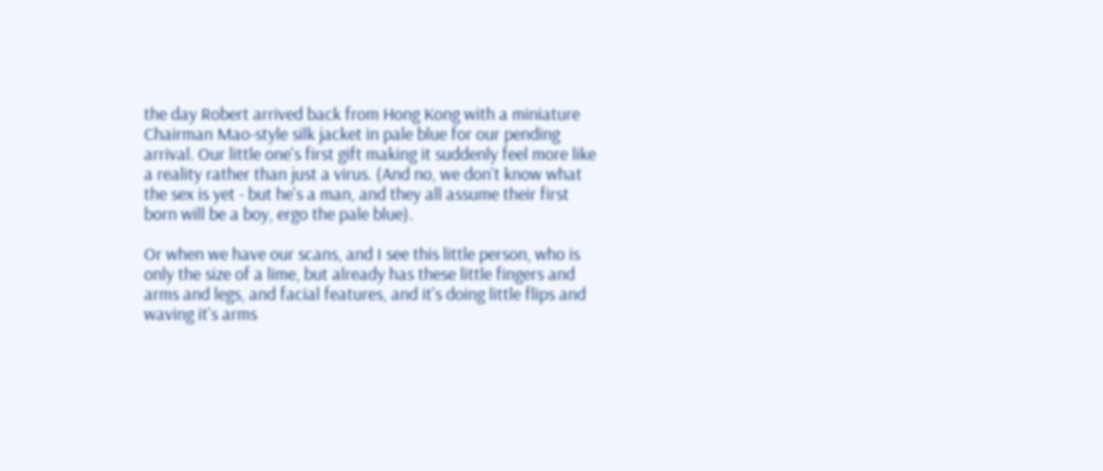the day Robert arrived back from Hong Kong with a miniature Chairman Mao-style silk jacket in pale blue for our pending arrival. Our little one's first gift making it suddenly feel more like a reality rather than just a virus. (And no, we don't know what the sex is yet - but he's a man, and they all assume their first born will be a boy, ergo the pale blue).

Or when we have our scans, and I see this little person, who is only the size of a lime, but already has these little fingers and arms and legs, and facial features, and it's doing little flips and waving it's arms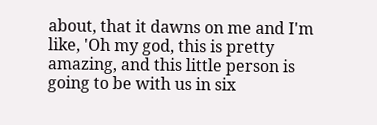about, that it dawns on me and I'm like, 'Oh my god, this is pretty amazing, and this little person is going to be with us in six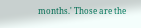months.' Those are the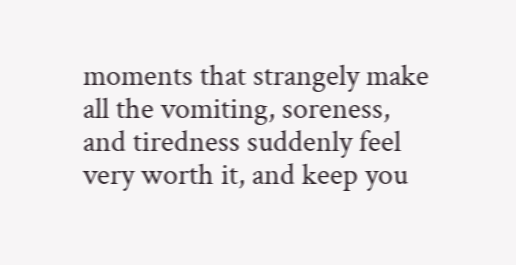moments that strangely make all the vomiting, soreness, and tiredness suddenly feel very worth it, and keep you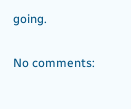going.

No comments: